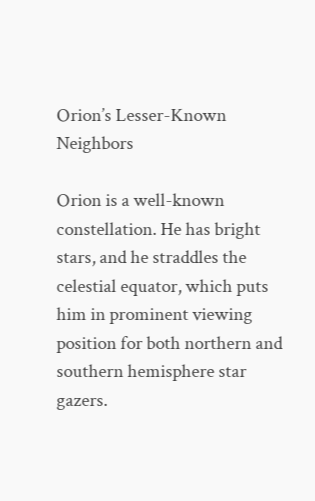Orion’s Lesser-Known Neighbors

Orion is a well-known constellation. He has bright stars, and he straddles the celestial equator, which puts him in prominent viewing position for both northern and southern hemisphere star gazers.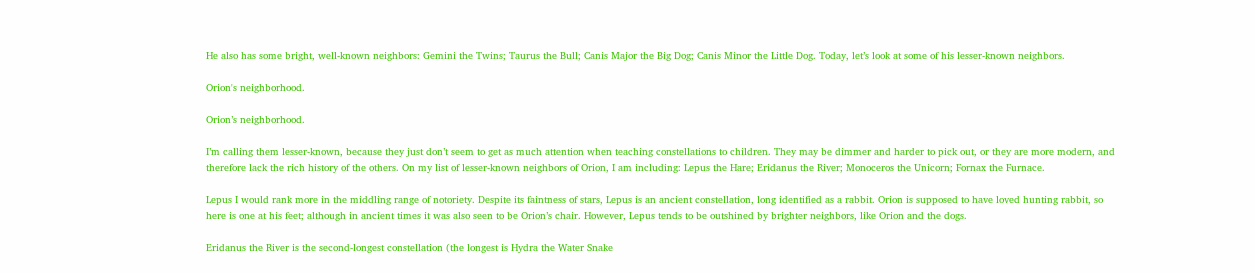He also has some bright, well-known neighbors: Gemini the Twins; Taurus the Bull; Canis Major the Big Dog; Canis Minor the Little Dog. Today, let’s look at some of his lesser-known neighbors.

Orion's neighborhood.

Orion’s neighborhood.

I’m calling them lesser-known, because they just don’t seem to get as much attention when teaching constellations to children. They may be dimmer and harder to pick out, or they are more modern, and therefore lack the rich history of the others. On my list of lesser-known neighbors of Orion, I am including: Lepus the Hare; Eridanus the River; Monoceros the Unicorn; Fornax the Furnace.

Lepus I would rank more in the middling range of notoriety. Despite its faintness of stars, Lepus is an ancient constellation, long identified as a rabbit. Orion is supposed to have loved hunting rabbit, so here is one at his feet; although in ancient times it was also seen to be Orion’s chair. However, Lepus tends to be outshined by brighter neighbors, like Orion and the dogs.

Eridanus the River is the second-longest constellation (the longest is Hydra the Water Snake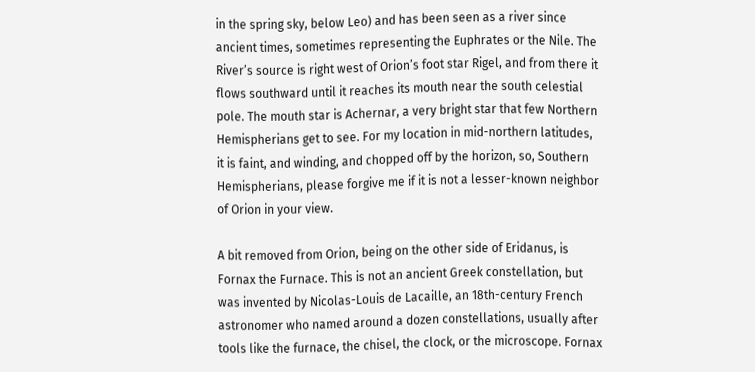in the spring sky, below Leo) and has been seen as a river since ancient times, sometimes representing the Euphrates or the Nile. The River’s source is right west of Orion’s foot star Rigel, and from there it flows southward until it reaches its mouth near the south celestial pole. The mouth star is Achernar, a very bright star that few Northern Hemispherians get to see. For my location in mid-northern latitudes, it is faint, and winding, and chopped off by the horizon, so, Southern Hemispherians, please forgive me if it is not a lesser-known neighbor of Orion in your view.

A bit removed from Orion, being on the other side of Eridanus, is Fornax the Furnace. This is not an ancient Greek constellation, but was invented by Nicolas-Louis de Lacaille, an 18th-century French astronomer who named around a dozen constellations, usually after tools like the furnace, the chisel, the clock, or the microscope. Fornax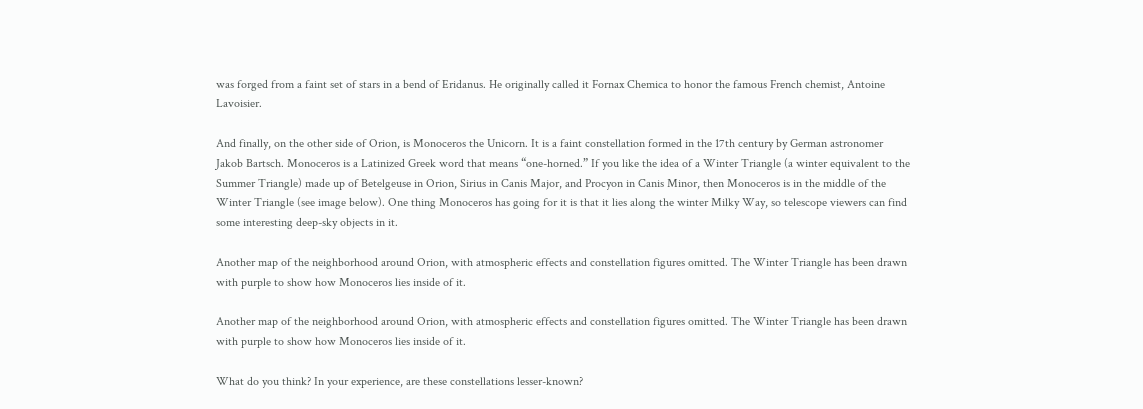was forged from a faint set of stars in a bend of Eridanus. He originally called it Fornax Chemica to honor the famous French chemist, Antoine Lavoisier.

And finally, on the other side of Orion, is Monoceros the Unicorn. It is a faint constellation formed in the 17th century by German astronomer Jakob Bartsch. Monoceros is a Latinized Greek word that means “one-horned.” If you like the idea of a Winter Triangle (a winter equivalent to the Summer Triangle) made up of Betelgeuse in Orion, Sirius in Canis Major, and Procyon in Canis Minor, then Monoceros is in the middle of the Winter Triangle (see image below). One thing Monoceros has going for it is that it lies along the winter Milky Way, so telescope viewers can find some interesting deep-sky objects in it.

Another map of the neighborhood around Orion, with atmospheric effects and constellation figures omitted. The Winter Triangle has been drawn with purple to show how Monoceros lies inside of it.

Another map of the neighborhood around Orion, with atmospheric effects and constellation figures omitted. The Winter Triangle has been drawn with purple to show how Monoceros lies inside of it.

What do you think? In your experience, are these constellations lesser-known?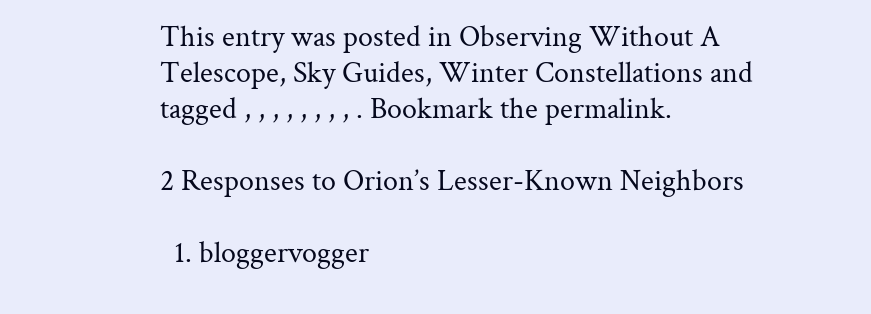This entry was posted in Observing Without A Telescope, Sky Guides, Winter Constellations and tagged , , , , , , , , . Bookmark the permalink.

2 Responses to Orion’s Lesser-Known Neighbors

  1. bloggervogger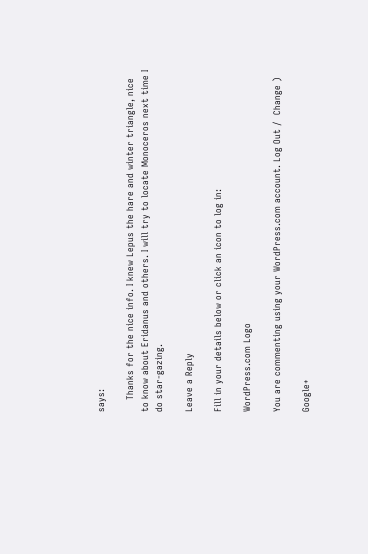says:

    Thanks for the nice info. I knew Lepus the hare and winter triangle, nice to know about Eridanus and others. I will try to locate Monoceros next time I do star-gazing.

Leave a Reply

Fill in your details below or click an icon to log in:

WordPress.com Logo

You are commenting using your WordPress.com account. Log Out /  Change )

Google+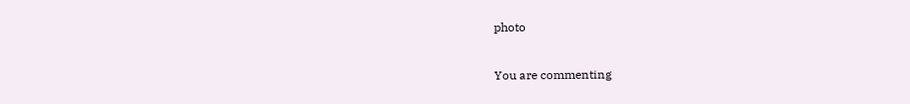photo

You are commenting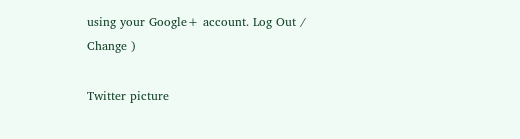using your Google+ account. Log Out /  Change )

Twitter picture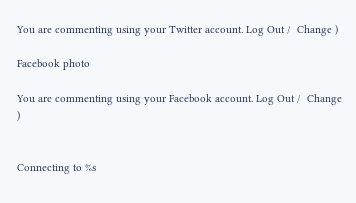You are commenting using your Twitter account. Log Out /  Change )

Facebook photo

You are commenting using your Facebook account. Log Out /  Change )


Connecting to %s